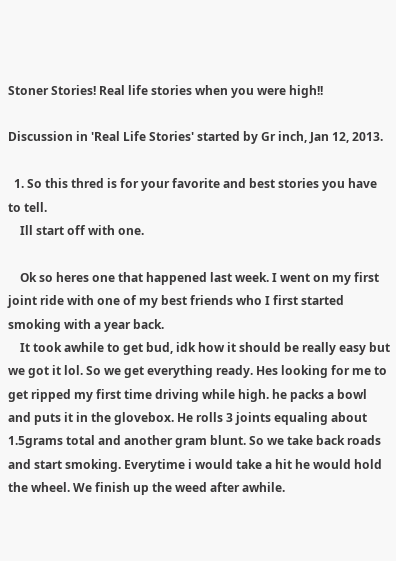Stoner Stories! Real life stories when you were high!!

Discussion in 'Real Life Stories' started by Gr inch, Jan 12, 2013.

  1. So this thred is for your favorite and best stories you have to tell.
    Ill start off with one.

    Ok so heres one that happened last week. I went on my first joint ride with one of my best friends who I first started smoking with a year back.
    It took awhile to get bud, idk how it should be really easy but we got it lol. So we get everything ready. Hes looking for me to get ripped my first time driving while high. he packs a bowl and puts it in the glovebox. He rolls 3 joints equaling about 1.5grams total and another gram blunt. So we take back roads and start smoking. Everytime i would take a hit he would hold the wheel. We finish up the weed after awhile.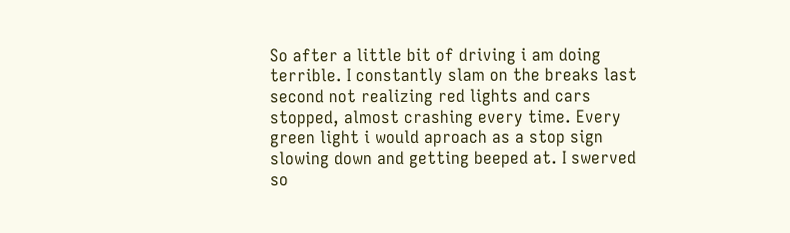So after a little bit of driving i am doing terrible. I constantly slam on the breaks last second not realizing red lights and cars stopped, almost crashing every time. Every green light i would aproach as a stop sign slowing down and getting beeped at. I swerved so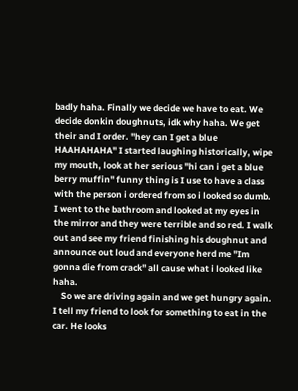badly haha. Finally we decide we have to eat. We decide donkin doughnuts, idk why haha. We get their and I order. "hey can I get a blue HAAHAHAHA" I started laughing historically, wipe my mouth, look at her serious "hi can i get a blue berry muffin" funny thing is I use to have a class with the person i ordered from so i looked so dumb. I went to the bathroom and looked at my eyes in the mirror and they were terrible and so red. I walk out and see my friend finishing his doughnut and announce out loud and everyone herd me "Im gonna die from crack" all cause what i looked like haha.
    So we are driving again and we get hungry again. I tell my friend to look for something to eat in the car. He looks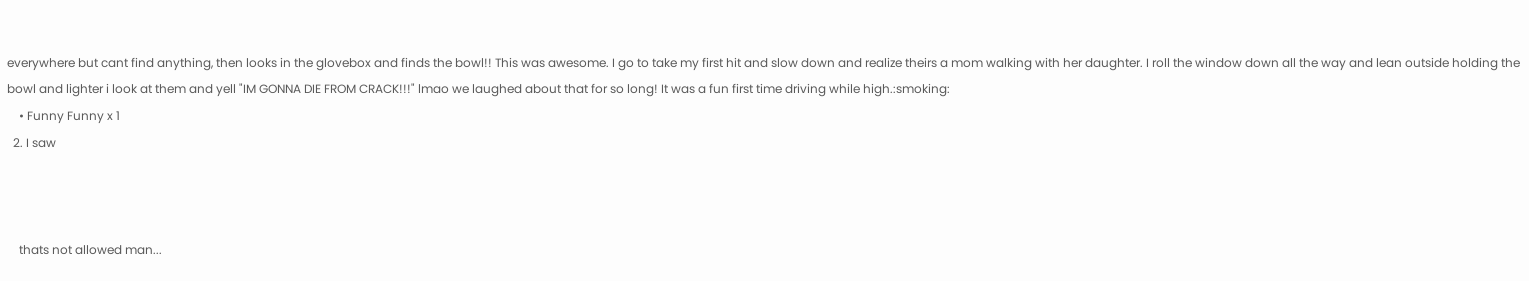everywhere but cant find anything, then looks in the glovebox and finds the bowl!! This was awesome. I go to take my first hit and slow down and realize theirs a mom walking with her daughter. I roll the window down all the way and lean outside holding the bowl and lighter i look at them and yell "IM GONNA DIE FROM CRACK!!!" lmao we laughed about that for so long! It was a fun first time driving while high.:smoking:
    • Funny Funny x 1
  2. I saw



    thats not allowed man...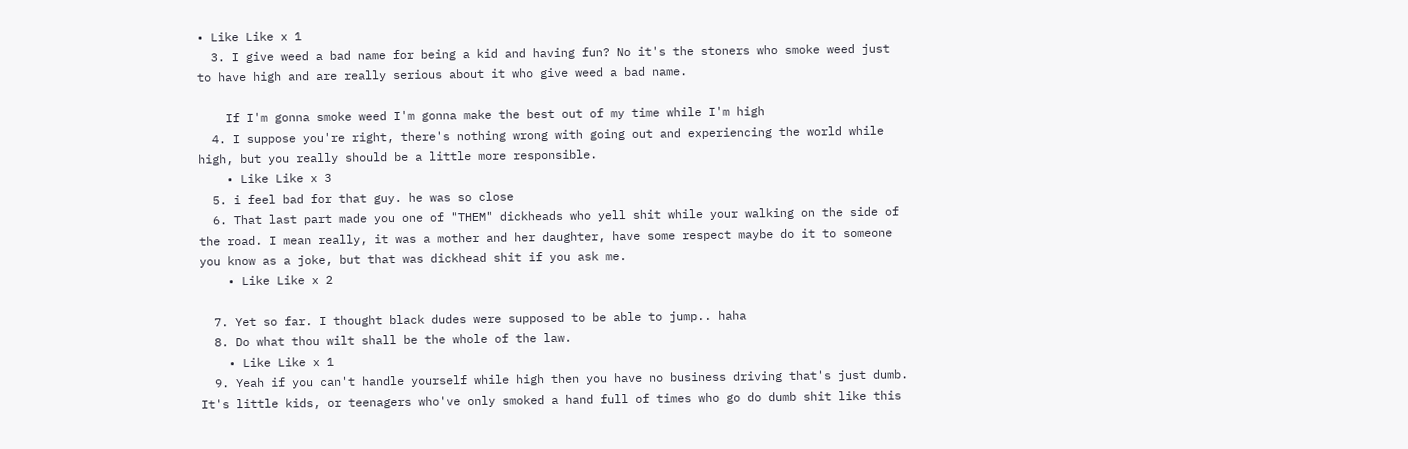• Like Like x 1
  3. I give weed a bad name for being a kid and having fun? No it's the stoners who smoke weed just to have high and are really serious about it who give weed a bad name.

    If I'm gonna smoke weed I'm gonna make the best out of my time while I'm high
  4. I suppose you're right, there's nothing wrong with going out and experiencing the world while high, but you really should be a little more responsible.
    • Like Like x 3
  5. i feel bad for that guy. he was so close
  6. That last part made you one of "THEM" dickheads who yell shit while your walking on the side of the road. I mean really, it was a mother and her daughter, have some respect maybe do it to someone you know as a joke, but that was dickhead shit if you ask me.
    • Like Like x 2

  7. Yet so far. I thought black dudes were supposed to be able to jump.. haha
  8. Do what thou wilt shall be the whole of the law.
    • Like Like x 1
  9. Yeah if you can't handle yourself while high then you have no business driving that's just dumb. It's little kids, or teenagers who've only smoked a hand full of times who go do dumb shit like this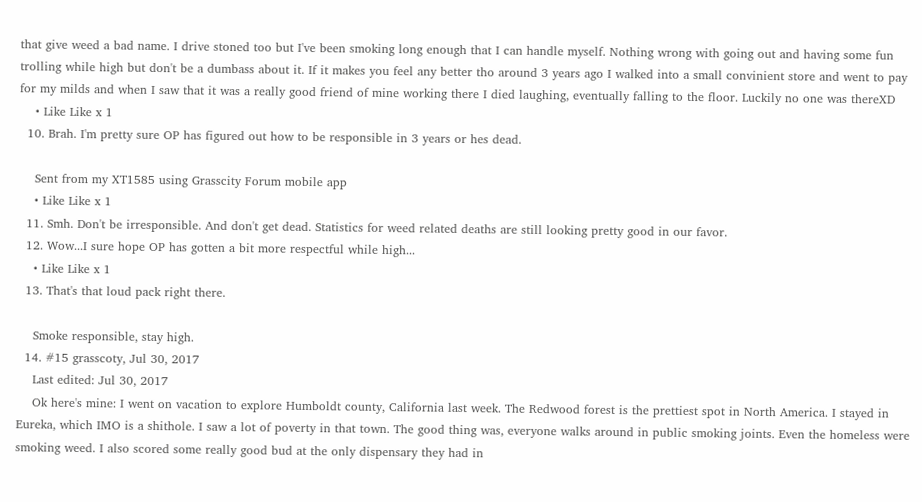that give weed a bad name. I drive stoned too but I've been smoking long enough that I can handle myself. Nothing wrong with going out and having some fun trolling while high but don't be a dumbass about it. If it makes you feel any better tho around 3 years ago I walked into a small convinient store and went to pay for my milds and when I saw that it was a really good friend of mine working there I died laughing, eventually falling to the floor. Luckily no one was thereXD
    • Like Like x 1
  10. Brah. I'm pretty sure OP has figured out how to be responsible in 3 years or hes dead.

    Sent from my XT1585 using Grasscity Forum mobile app
    • Like Like x 1
  11. Smh. Don't be irresponsible. And don't get dead. Statistics for weed related deaths are still looking pretty good in our favor.
  12. Wow...I sure hope OP has gotten a bit more respectful while high...
    • Like Like x 1
  13. That's that loud pack right there.

    Smoke responsible, stay high.
  14. #15 grasscoty, Jul 30, 2017
    Last edited: Jul 30, 2017
    Ok here's mine: I went on vacation to explore Humboldt county, California last week. The Redwood forest is the prettiest spot in North America. I stayed in Eureka, which IMO is a shithole. I saw a lot of poverty in that town. The good thing was, everyone walks around in public smoking joints. Even the homeless were smoking weed. I also scored some really good bud at the only dispensary they had in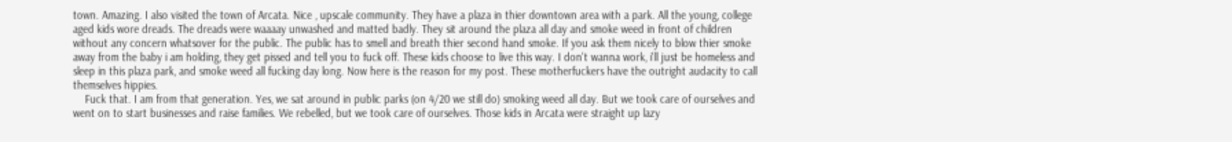town. Amazing. I also visited the town of Arcata. Nice , upscale community. They have a plaza in thier downtown area with a park. All the young, college aged kids wore dreads. The dreads were waaaay unwashed and matted badly. They sit around the plaza all day and smoke weed in front of children without any concern whatsover for the public. The public has to smell and breath thier second hand smoke. If you ask them nicely to blow thier smoke away from the baby i am holding, they get pissed and tell you to fuck off. These kids choose to live this way. I don't wanna work, i'll just be homeless and sleep in this plaza park, and smoke weed all fucking day long. Now here is the reason for my post. These motherfuckers have the outright audacity to call themselves hippies.
    Fuck that. I am from that generation. Yes, we sat around in public parks (on 4/20 we still do) smoking weed all day. But we took care of ourselves and went on to start businesses and raise families. We rebelled, but we took care of ourselves. Those kids in Arcata were straight up lazy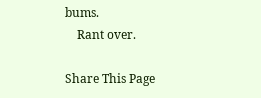bums.
    Rant over.

Share This Page